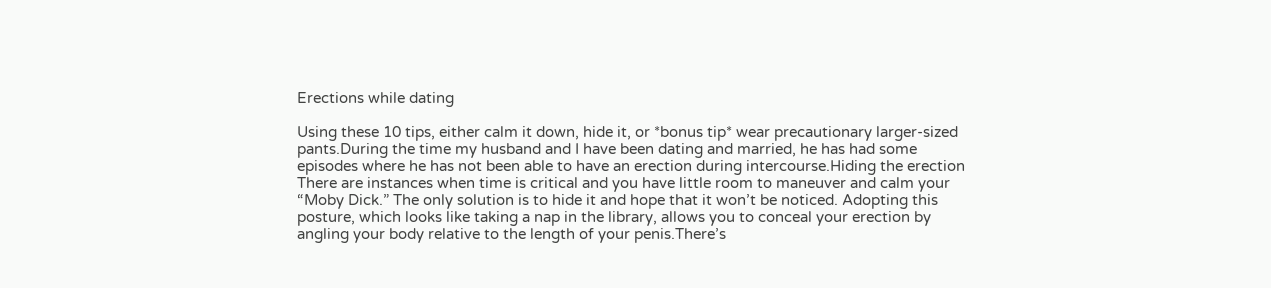Erections while dating

Using these 10 tips, either calm it down, hide it, or *bonus tip* wear precautionary larger-sized pants.During the time my husband and I have been dating and married, he has had some episodes where he has not been able to have an erection during intercourse.Hiding the erection There are instances when time is critical and you have little room to maneuver and calm your “Moby Dick.” The only solution is to hide it and hope that it won’t be noticed. Adopting this posture, which looks like taking a nap in the library, allows you to conceal your erection by angling your body relative to the length of your penis.There’s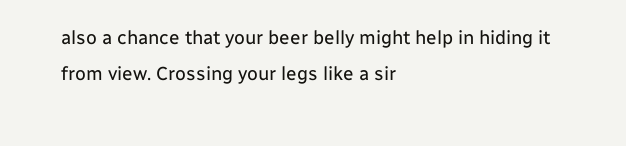also a chance that your beer belly might help in hiding it from view. Crossing your legs like a sir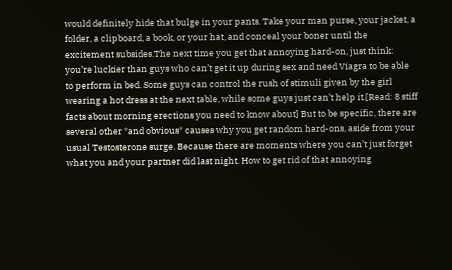would definitely hide that bulge in your pants. Take your man purse, your jacket, a folder, a clipboard, a book, or your hat, and conceal your boner until the excitement subsides.The next time you get that annoying hard-on, just think: you’re luckier than guys who can’t get it up during sex and need Viagra to be able to perform in bed. Some guys can control the rush of stimuli given by the girl wearing a hot dress at the next table, while some guys just can’t help it.[Read: 8 stiff facts about morning erections you need to know about] But to be specific, there are several other *and obvious* causes why you get random hard-ons, aside from your usual Testosterone surge. Because there are moments where you can’t just forget what you and your partner did last night. How to get rid of that annoying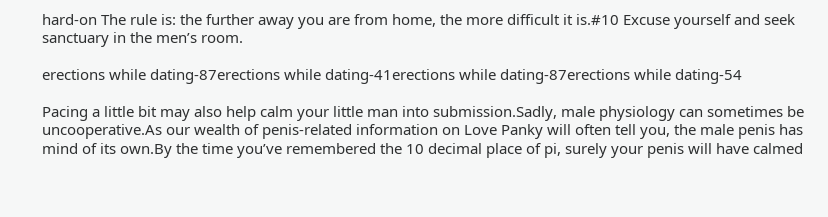hard-on The rule is: the further away you are from home, the more difficult it is.#10 Excuse yourself and seek sanctuary in the men’s room.

erections while dating-87erections while dating-41erections while dating-87erections while dating-54

Pacing a little bit may also help calm your little man into submission.Sadly, male physiology can sometimes be uncooperative.As our wealth of penis-related information on Love Panky will often tell you, the male penis has mind of its own.By the time you’ve remembered the 10 decimal place of pi, surely your penis will have calmed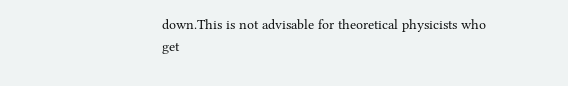down.This is not advisable for theoretical physicists who get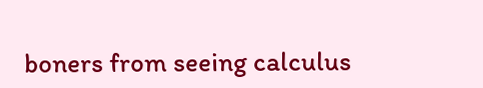boners from seeing calculus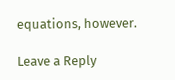equations, however.

Leave a Reply